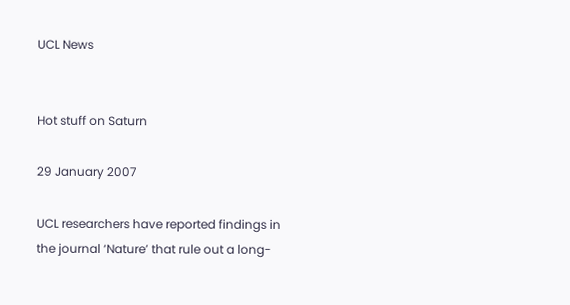UCL News


Hot stuff on Saturn

29 January 2007

UCL researchers have reported findings in the journal ‘Nature’ that rule out a long-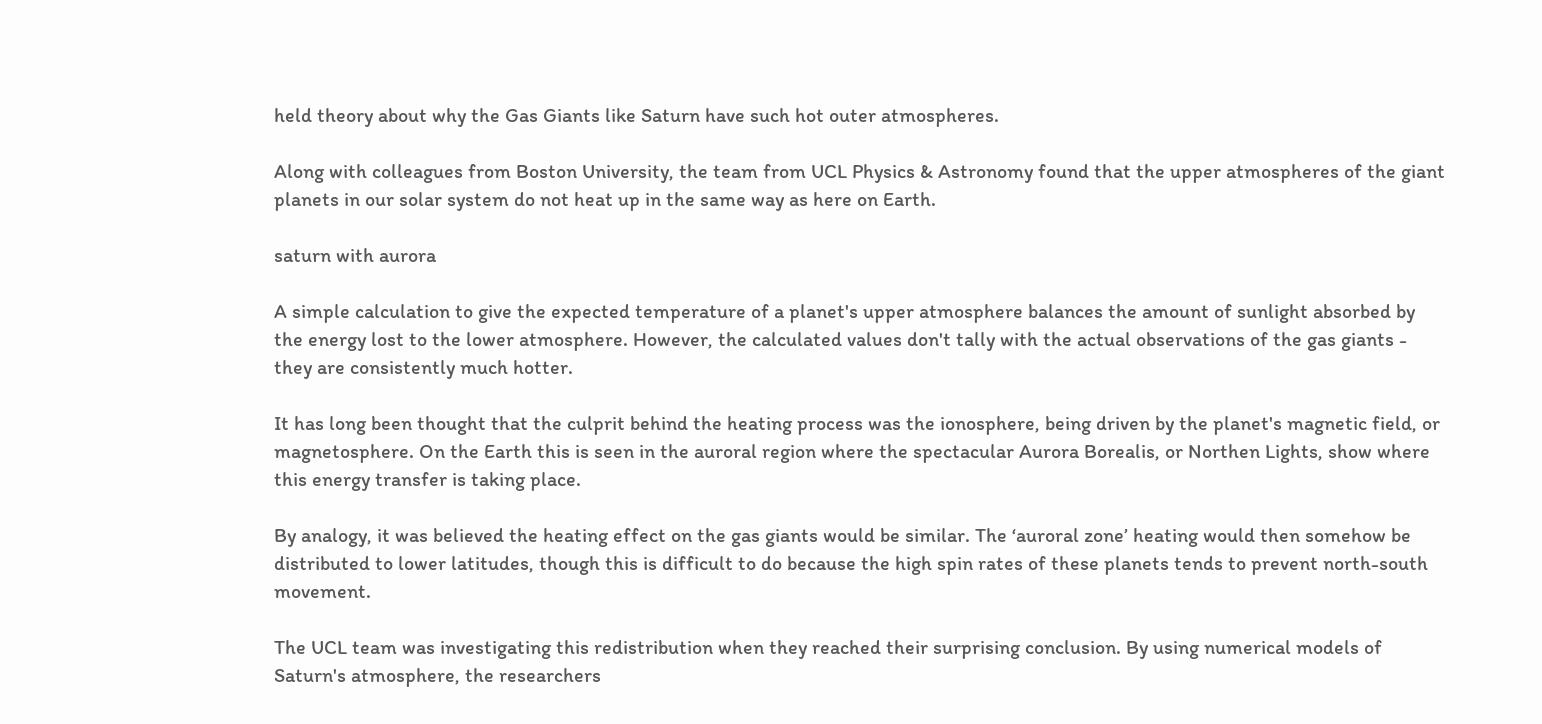held theory about why the Gas Giants like Saturn have such hot outer atmospheres.

Along with colleagues from Boston University, the team from UCL Physics & Astronomy found that the upper atmospheres of the giant planets in our solar system do not heat up in the same way as here on Earth.

saturn with aurora

A simple calculation to give the expected temperature of a planet's upper atmosphere balances the amount of sunlight absorbed by the energy lost to the lower atmosphere. However, the calculated values don't tally with the actual observations of the gas giants - they are consistently much hotter.

It has long been thought that the culprit behind the heating process was the ionosphere, being driven by the planet's magnetic field, or magnetosphere. On the Earth this is seen in the auroral region where the spectacular Aurora Borealis, or Northen Lights, show where this energy transfer is taking place.

By analogy, it was believed the heating effect on the gas giants would be similar. The ‘auroral zone’ heating would then somehow be distributed to lower latitudes, though this is difficult to do because the high spin rates of these planets tends to prevent north-south movement.

The UCL team was investigating this redistribution when they reached their surprising conclusion. By using numerical models of Saturn's atmosphere, the researchers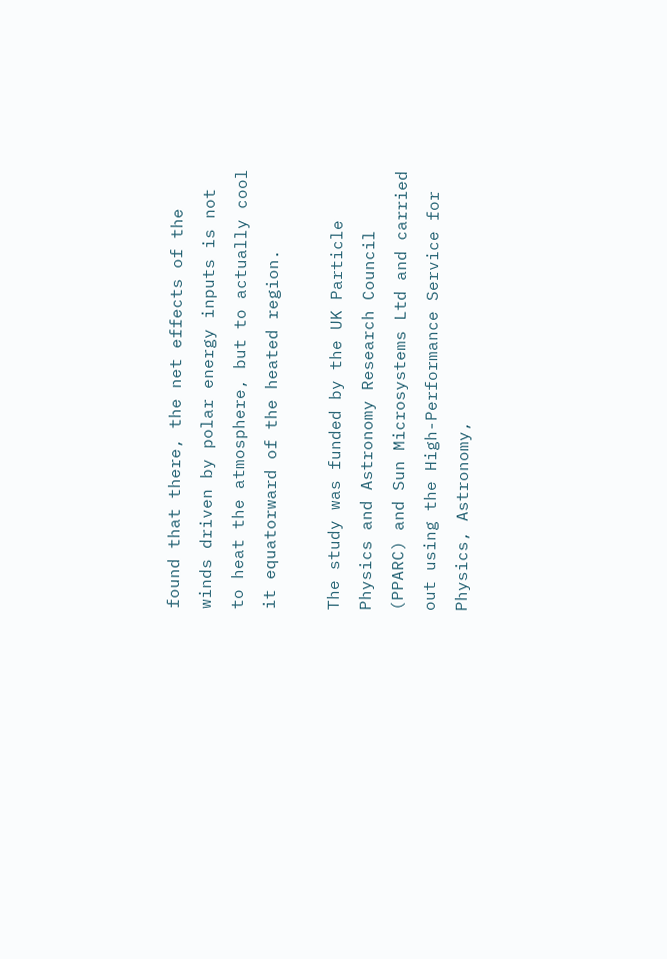found that there, the net effects of the winds driven by polar energy inputs is not to heat the atmosphere, but to actually cool it equatorward of the heated region.

The study was funded by the UK Particle Physics and Astronomy Research Council (PPARC) and Sun Microsystems Ltd and carried out using the High-Performance Service for Physics, Astronomy,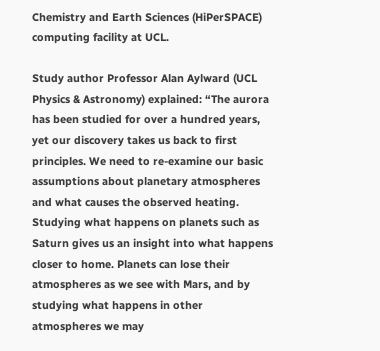Chemistry and Earth Sciences (HiPerSPACE) computing facility at UCL.

Study author Professor Alan Aylward (UCL Physics & Astronomy) explained: “The aurora has been studied for over a hundred years, yet our discovery takes us back to first principles. We need to re-examine our basic assumptions about planetary atmospheres and what causes the observed heating. Studying what happens on planets such as Saturn gives us an insight into what happens closer to home. Planets can lose their atmospheres as we see with Mars, and by studying what happens in other atmospheres we may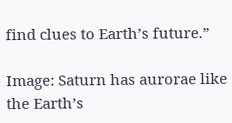find clues to Earth’s future.”

Image: Saturn has aurorae like the Earth’s